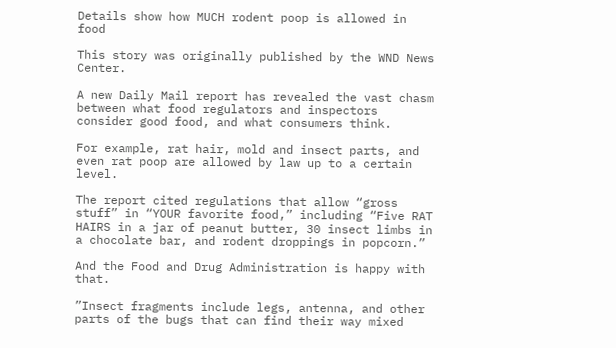Details show how MUCH rodent poop is allowed in food

This story was originally published by the WND News Center.

A new Daily Mail report has revealed the vast chasm between what food regulators and inspectors consider good food, and what consumers think.

For example, rat hair, mold and insect parts, and even rat poop are allowed by law up to a certain level.

The report cited regulations that allow “gross stuff” in “YOUR favorite food,” including “Five RAT HAIRS in a jar of peanut butter, 30 insect limbs in a chocolate bar, and rodent droppings in popcorn.”

And the Food and Drug Administration is happy with that.

”Insect fragments include legs, antenna, and other parts of the bugs that can find their way mixed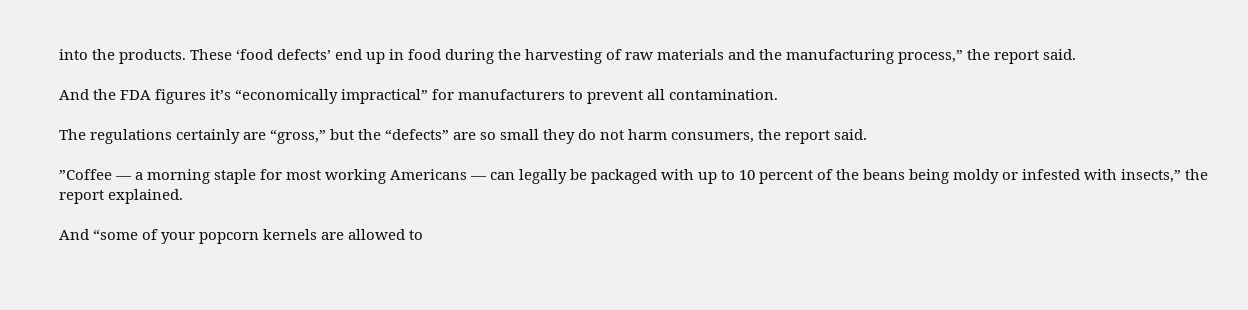into the products. These ‘food defects’ end up in food during the harvesting of raw materials and the manufacturing process,” the report said.

And the FDA figures it’s “economically impractical” for manufacturers to prevent all contamination.

The regulations certainly are “gross,” but the “defects” are so small they do not harm consumers, the report said.

”Coffee — a morning staple for most working Americans — can legally be packaged with up to 10 percent of the beans being moldy or infested with insects,” the report explained.

And “some of your popcorn kernels are allowed to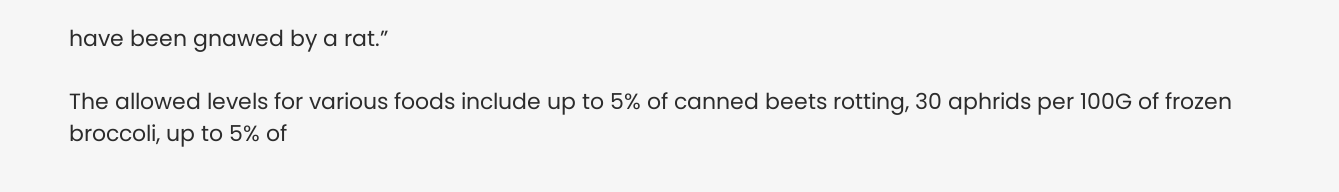have been gnawed by a rat.”

The allowed levels for various foods include up to 5% of canned beets rotting, 30 aphrids per 100G of frozen broccoli, up to 5% of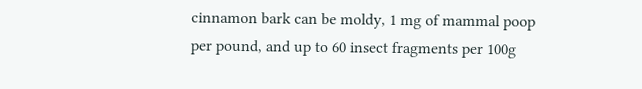cinnamon bark can be moldy, 1 mg of mammal poop per pound, and up to 60 insect fragments per 100g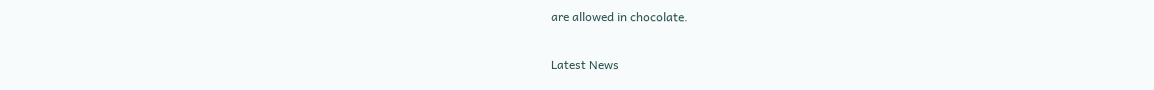are allowed in chocolate.

Latest News